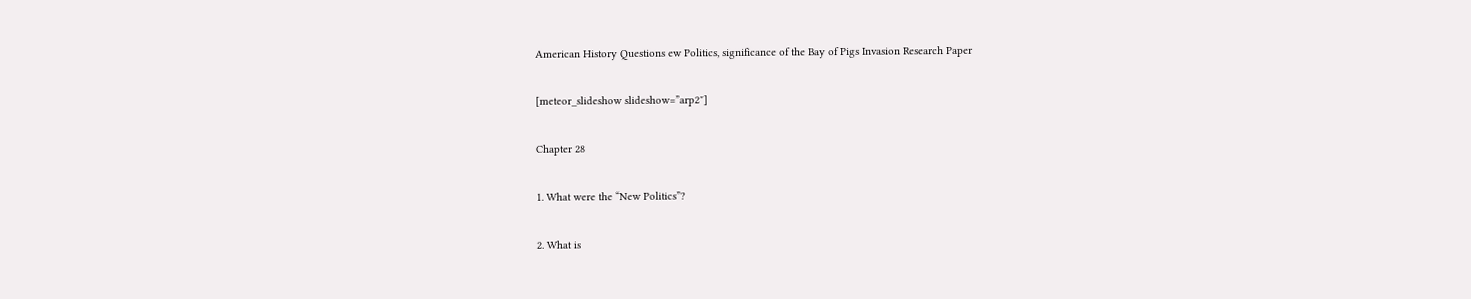American History Questions ew Politics, significance of the Bay of Pigs Invasion Research Paper

[meteor_slideshow slideshow=”arp2″]

Chapter 28

1. What were the “New Politics”?

2. What is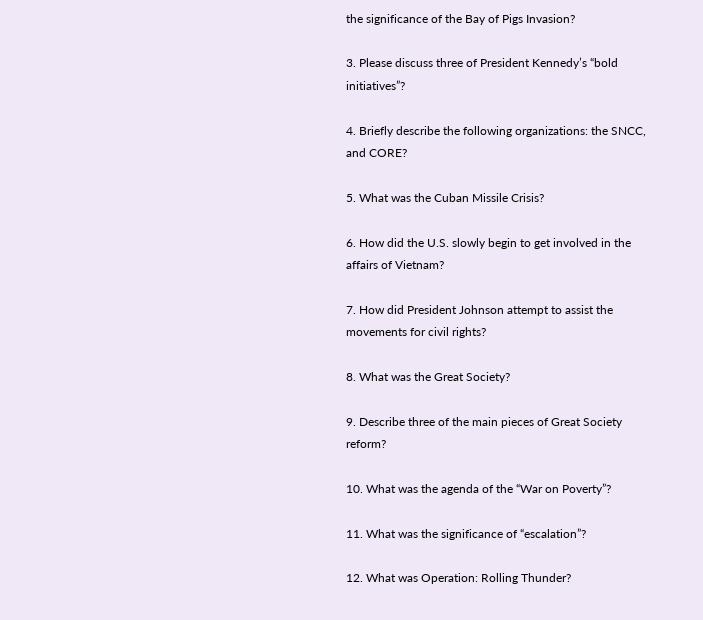the significance of the Bay of Pigs Invasion?

3. Please discuss three of President Kennedy’s “bold initiatives”?

4. Briefly describe the following organizations: the SNCC, and CORE?

5. What was the Cuban Missile Crisis?

6. How did the U.S. slowly begin to get involved in the affairs of Vietnam?

7. How did President Johnson attempt to assist the movements for civil rights?

8. What was the Great Society?

9. Describe three of the main pieces of Great Society reform?

10. What was the agenda of the “War on Poverty”?

11. What was the significance of “escalation”?

12. What was Operation: Rolling Thunder?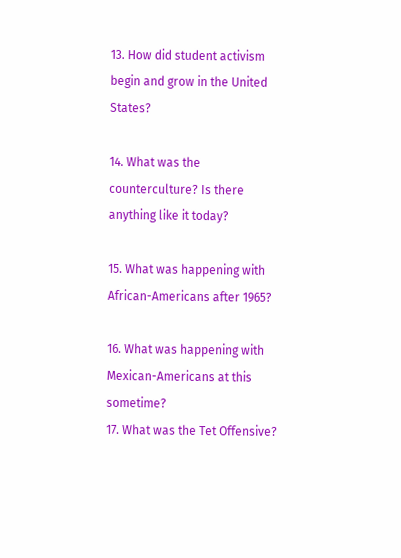13. How did student activism begin and grow in the United States?

14. What was the counterculture? Is there anything like it today?

15. What was happening with African-Americans after 1965?

16. What was happening with Mexican-Americans at this sometime?
17. What was the Tet Offensive?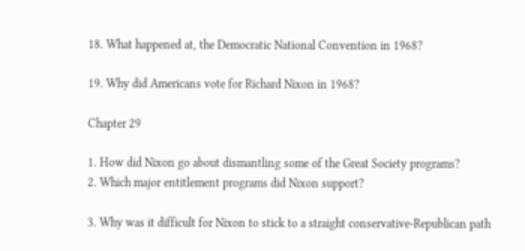18. What happened at, the Democratic National Convention in 1968?

19. Why did Americans vote for Richard Nixon in 1968?

Chapter 29

1. How did Nixon go about dismantling some of the Great Society programs?
2. Which major entitlement programs did Nixon support?

3. Why was it difficult for Nixon to stick to a straight conservative-Republican path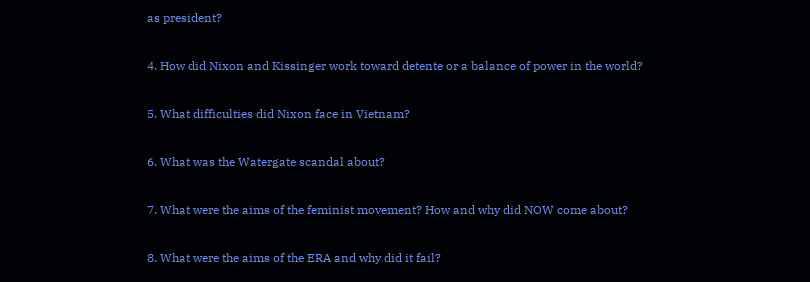as president?

4. How did Nixon and Kissinger work toward detente or a balance of power in the world?

5. What difficulties did Nixon face in Vietnam?

6. What was the Watergate scandal about?

7. What were the aims of the feminist movement? How and why did NOW come about?

8. What were the aims of the ERA and why did it fail?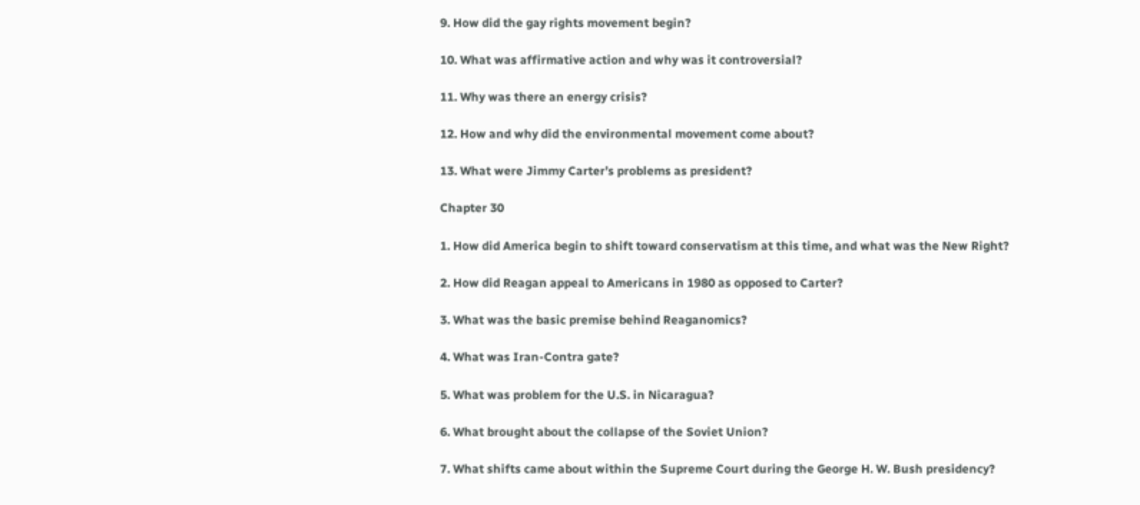9. How did the gay rights movement begin?

10. What was affirmative action and why was it controversial?

11. Why was there an energy crisis?

12. How and why did the environmental movement come about?

13. What were Jimmy Carter’s problems as president?

Chapter 30

1. How did America begin to shift toward conservatism at this time, and what was the New Right?

2. How did Reagan appeal to Americans in 1980 as opposed to Carter?

3. What was the basic premise behind Reaganomics?

4. What was Iran-Contra gate?

5. What was problem for the U.S. in Nicaragua?

6. What brought about the collapse of the Soviet Union?

7. What shifts came about within the Supreme Court during the George H. W. Bush presidency?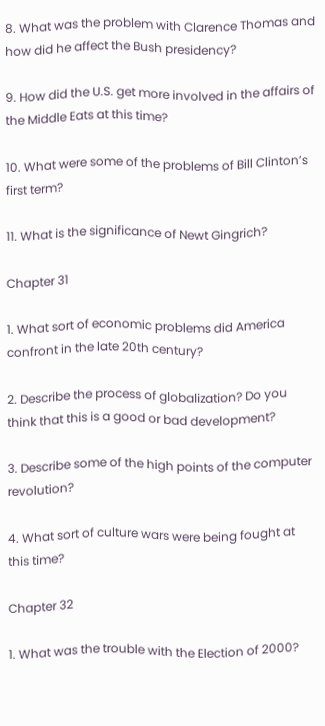8. What was the problem with Clarence Thomas and how did he affect the Bush presidency?

9. How did the U.S. get more involved in the affairs of the Middle Eats at this time?

10. What were some of the problems of Bill Clinton’s first term?

11. What is the significance of Newt Gingrich?

Chapter 31

1. What sort of economic problems did America confront in the late 20th century?

2. Describe the process of globalization? Do you think that this is a good or bad development?

3. Describe some of the high points of the computer revolution?

4. What sort of culture wars were being fought at this time?

Chapter 32

1. What was the trouble with the Election of 2000?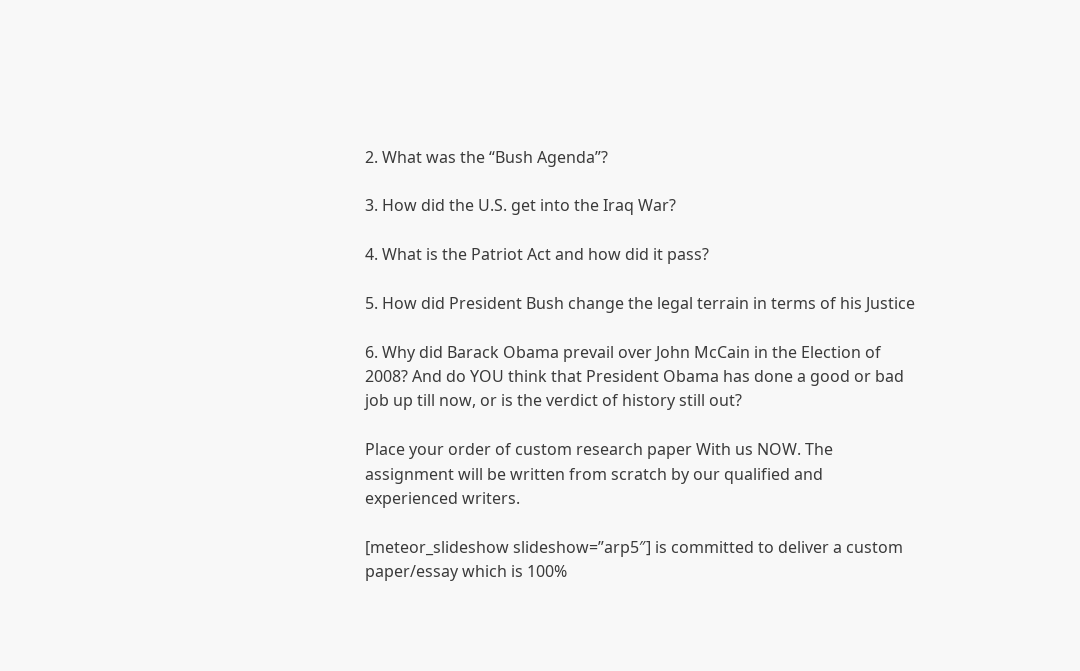2. What was the “Bush Agenda”?

3. How did the U.S. get into the Iraq War?

4. What is the Patriot Act and how did it pass?

5. How did President Bush change the legal terrain in terms of his Justice

6. Why did Barack Obama prevail over John McCain in the Election of 2008? And do YOU think that President Obama has done a good or bad job up till now, or is the verdict of history still out?

Place your order of custom research paper With us NOW. The assignment will be written from scratch by our qualified and experienced writers.

[meteor_slideshow slideshow=”arp5″] is committed to deliver a custom paper/essay which is 100%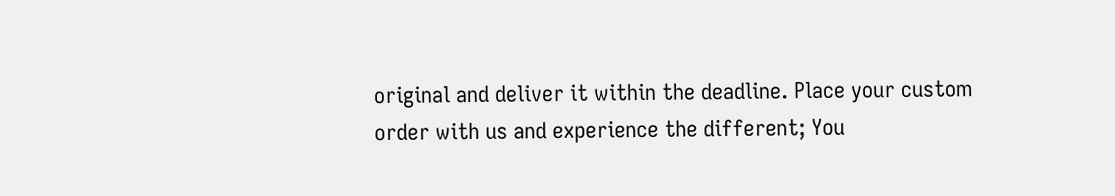original and deliver it within the deadline. Place your custom order with us and experience the different; You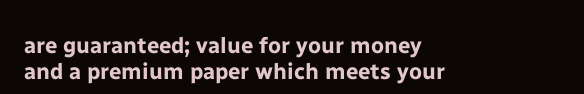are guaranteed; value for your money and a premium paper which meets your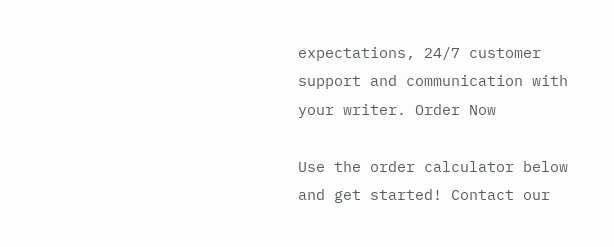expectations, 24/7 customer support and communication with your writer. Order Now

Use the order calculator below and get started! Contact our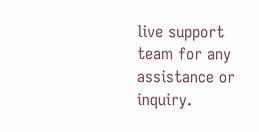live support team for any assistance or inquiry.